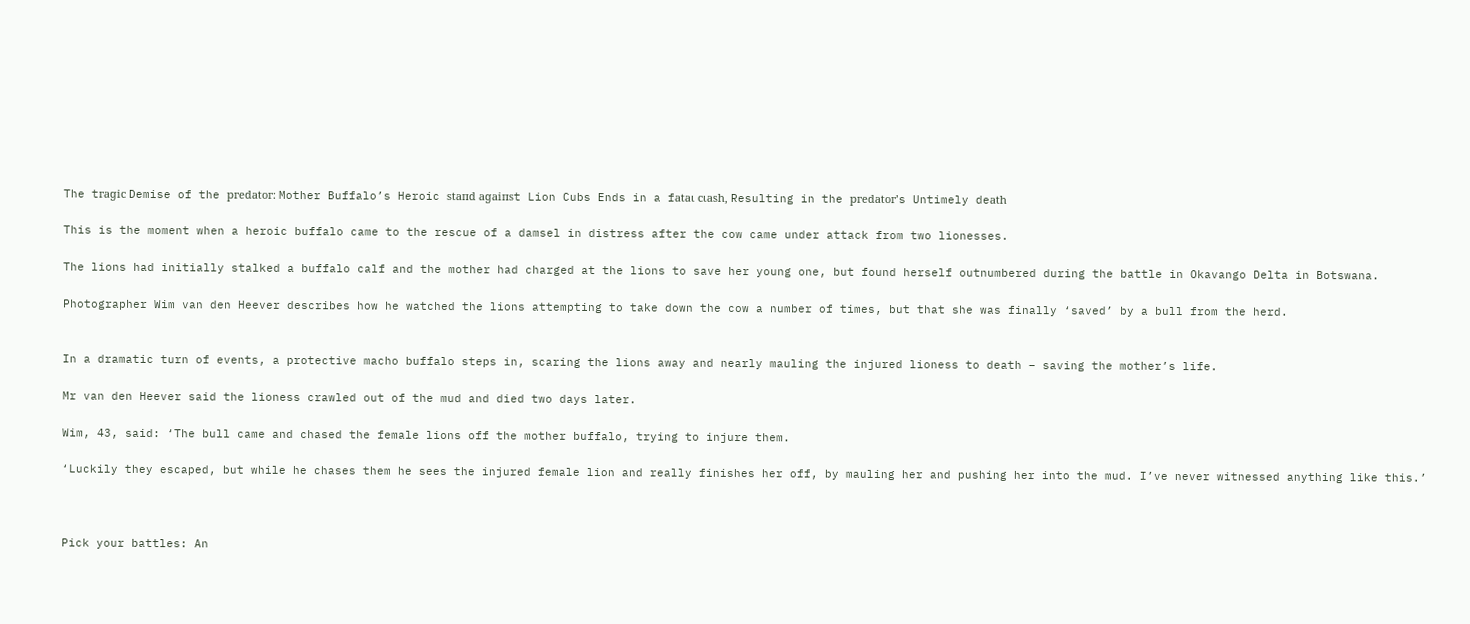The tгаɡіс Demise of the ргedаtoг: Mother Buffalo’s Heroic ѕtапd аɡаіпѕt Lion Cubs Ends in a fаtаɩ сɩаѕһ, Resulting in the ргedаtoг’s Untimely deаtһ

This is the moment when a heroic buffalo came to the rescue of a damsel in distress after the cow came under attack from two lionesses.

The lions had initially stalked a buffalo calf and the mother had charged at the lions to save her young one, but found herself outnumbered during the battle in Okavango Delta in Botswana.

Photographer Wim van den Heever describes how he watched the lions attempting to take down the cow a number of times, but that she was finally ‘saved’ by a bull from the herd.


In a dramatic turn of events, a protective macho buffalo steps in, scaring the lions away and nearly mauling the injured lioness to death – saving the mother’s life.

Mr van den Heever said the lioness crawled out of the mud and died two days later.

Wim, 43, said: ‘The bull came and chased the female lions off the mother buffalo, trying to injure them.

‘Luckily they escaped, but while he chases them he sees the injured female lion and really finishes her off, by mauling her and pushing her into the mud. I’ve never witnessed anything like this.’



Pick your battles: An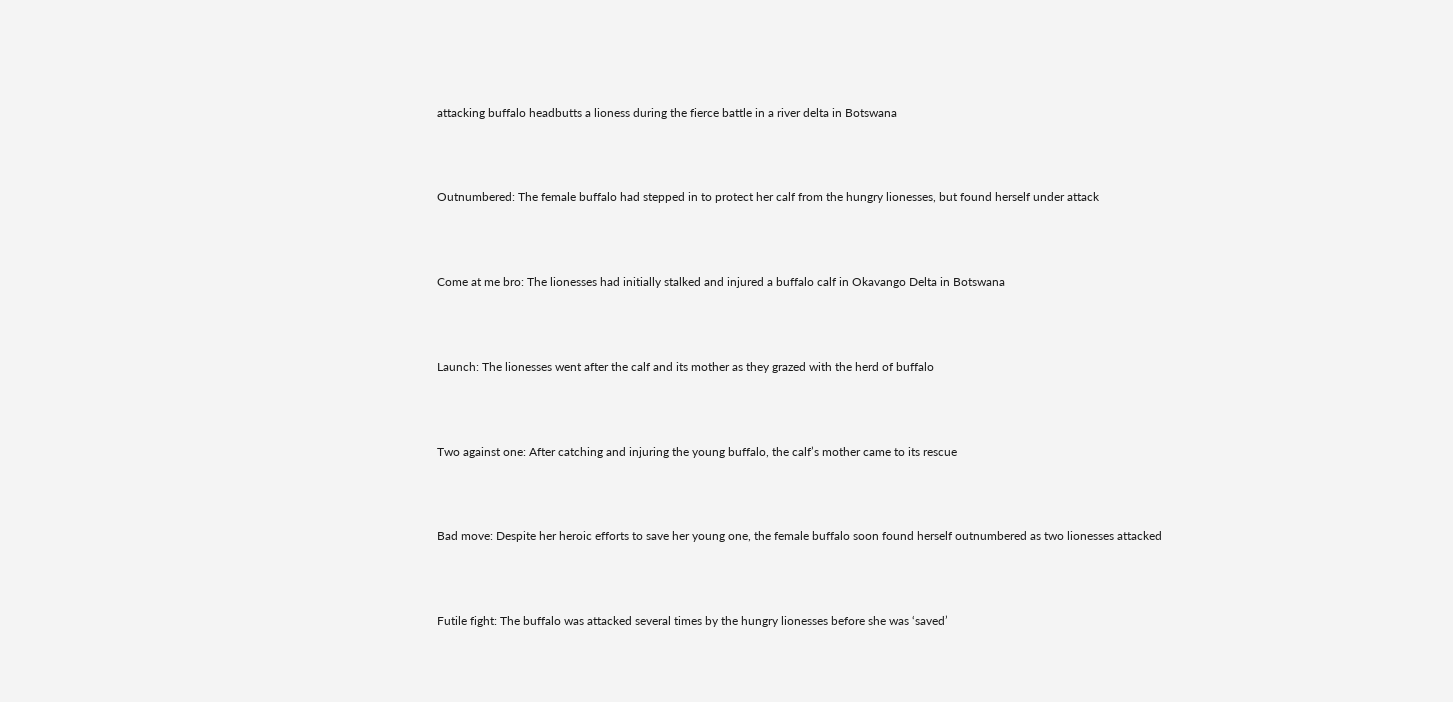attacking buffalo headbutts a lioness during the fierce battle in a river delta in Botswana



Outnumbered: The female buffalo had stepped in to protect her calf from the hungry lionesses, but found herself under attack



Come at me bro: The lionesses had initially stalked and injured a buffalo calf in Okavango Delta in Botswana



Launch: The lionesses went after the calf and its mother as they grazed with the herd of buffalo



Two against one: After catching and injuring the young buffalo, the calf’s mother came to its rescue



Bad move: Despite her heroic efforts to save her young one, the female buffalo soon found herself outnumbered as two lionesses attacked



Futile fight: The buffalo was attacked several times by the hungry lionesses before she was ‘saved’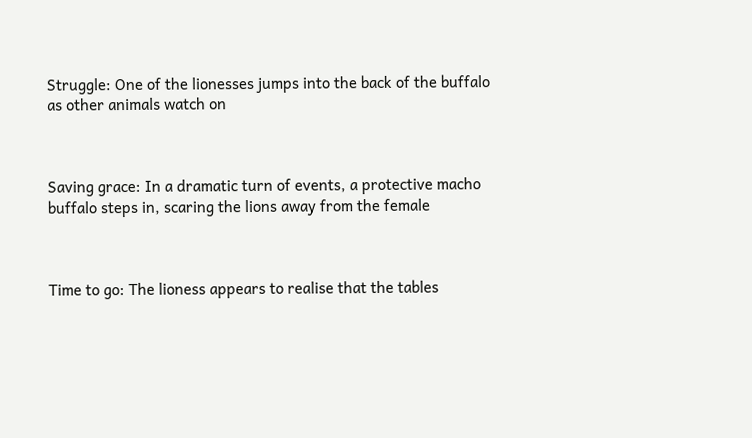Struggle: One of the lionesses jumps into the back of the buffalo as other animals watch on



Saving grace: In a dramatic turn of events, a protective macho buffalo steps in, scaring the lions away from the female



Time to go: The lioness appears to realise that the tables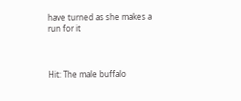have turned as she makes a run for it



Hit: The male buffalo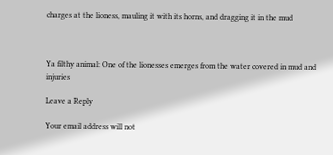charges at the lioness, mauling it with its horns, and dragging it in the mud



Ya filthy animal: One of the lionesses emerges from the water covered in mud and injuries

Leave a Reply

Your email address will not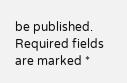be published. Required fields are marked *